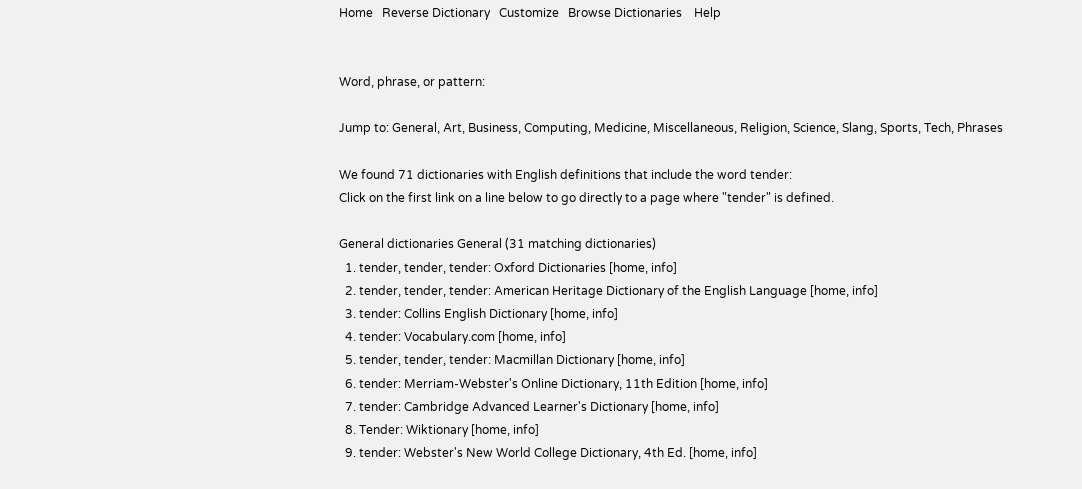Home   Reverse Dictionary   Customize   Browse Dictionaries    Help


Word, phrase, or pattern:

Jump to: General, Art, Business, Computing, Medicine, Miscellaneous, Religion, Science, Slang, Sports, Tech, Phrases

We found 71 dictionaries with English definitions that include the word tender:
Click on the first link on a line below to go directly to a page where "tender" is defined.

General dictionaries General (31 matching dictionaries)
  1. tender, tender, tender: Oxford Dictionaries [home, info]
  2. tender, tender, tender: American Heritage Dictionary of the English Language [home, info]
  3. tender: Collins English Dictionary [home, info]
  4. tender: Vocabulary.com [home, info]
  5. tender, tender, tender: Macmillan Dictionary [home, info]
  6. tender: Merriam-Webster's Online Dictionary, 11th Edition [home, info]
  7. tender: Cambridge Advanced Learner's Dictionary [home, info]
  8. Tender: Wiktionary [home, info]
  9. tender: Webster's New World College Dictionary, 4th Ed. [home, info]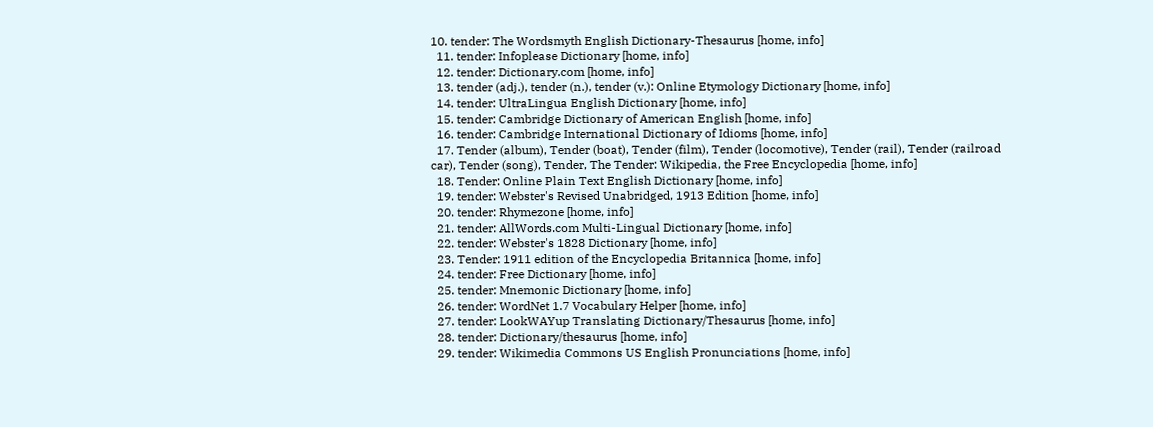10. tender: The Wordsmyth English Dictionary-Thesaurus [home, info]
  11. tender: Infoplease Dictionary [home, info]
  12. tender: Dictionary.com [home, info]
  13. tender (adj.), tender (n.), tender (v.): Online Etymology Dictionary [home, info]
  14. tender: UltraLingua English Dictionary [home, info]
  15. tender: Cambridge Dictionary of American English [home, info]
  16. tender: Cambridge International Dictionary of Idioms [home, info]
  17. Tender (album), Tender (boat), Tender (film), Tender (locomotive), Tender (rail), Tender (railroad car), Tender (song), Tender, The Tender: Wikipedia, the Free Encyclopedia [home, info]
  18. Tender: Online Plain Text English Dictionary [home, info]
  19. tender: Webster's Revised Unabridged, 1913 Edition [home, info]
  20. tender: Rhymezone [home, info]
  21. tender: AllWords.com Multi-Lingual Dictionary [home, info]
  22. tender: Webster's 1828 Dictionary [home, info]
  23. Tender: 1911 edition of the Encyclopedia Britannica [home, info]
  24. tender: Free Dictionary [home, info]
  25. tender: Mnemonic Dictionary [home, info]
  26. tender: WordNet 1.7 Vocabulary Helper [home, info]
  27. tender: LookWAYup Translating Dictionary/Thesaurus [home, info]
  28. tender: Dictionary/thesaurus [home, info]
  29. tender: Wikimedia Commons US English Pronunciations [home, info]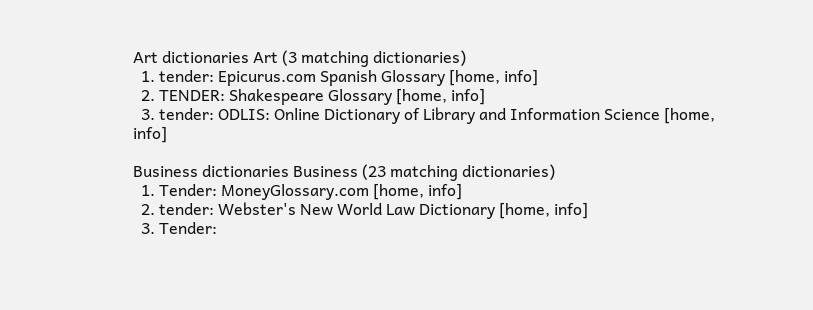Art dictionaries Art (3 matching dictionaries)
  1. tender: Epicurus.com Spanish Glossary [home, info]
  2. TENDER: Shakespeare Glossary [home, info]
  3. tender: ODLIS: Online Dictionary of Library and Information Science [home, info]

Business dictionaries Business (23 matching dictionaries)
  1. Tender: MoneyGlossary.com [home, info]
  2. tender: Webster's New World Law Dictionary [home, info]
  3. Tender: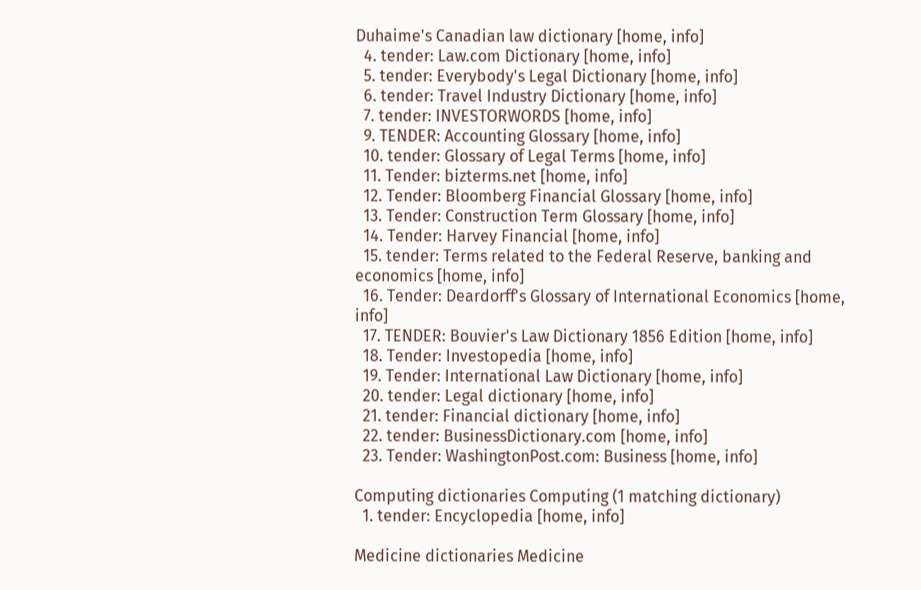Duhaime's Canadian law dictionary [home, info]
  4. tender: Law.com Dictionary [home, info]
  5. tender: Everybody's Legal Dictionary [home, info]
  6. tender: Travel Industry Dictionary [home, info]
  7. tender: INVESTORWORDS [home, info]
  9. TENDER: Accounting Glossary [home, info]
  10. tender: Glossary of Legal Terms [home, info]
  11. Tender: bizterms.net [home, info]
  12. Tender: Bloomberg Financial Glossary [home, info]
  13. Tender: Construction Term Glossary [home, info]
  14. Tender: Harvey Financial [home, info]
  15. tender: Terms related to the Federal Reserve, banking and economics [home, info]
  16. Tender: Deardorff's Glossary of International Economics [home, info]
  17. TENDER: Bouvier's Law Dictionary 1856 Edition [home, info]
  18. Tender: Investopedia [home, info]
  19. Tender: International Law Dictionary [home, info]
  20. tender: Legal dictionary [home, info]
  21. tender: Financial dictionary [home, info]
  22. tender: BusinessDictionary.com [home, info]
  23. Tender: WashingtonPost.com: Business [home, info]

Computing dictionaries Computing (1 matching dictionary)
  1. tender: Encyclopedia [home, info]

Medicine dictionaries Medicine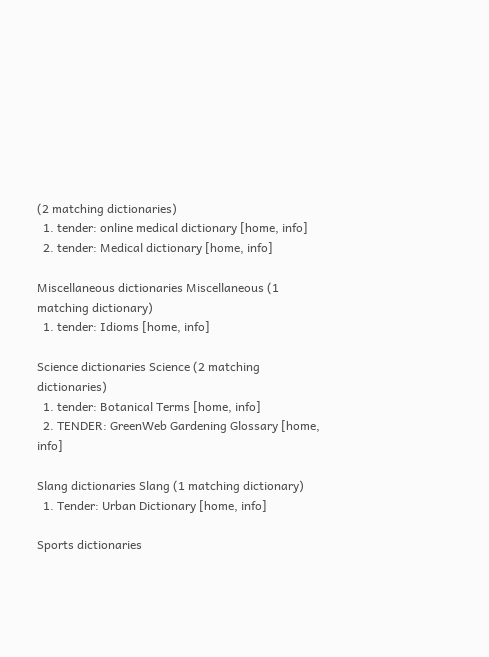(2 matching dictionaries)
  1. tender: online medical dictionary [home, info]
  2. tender: Medical dictionary [home, info]

Miscellaneous dictionaries Miscellaneous (1 matching dictionary)
  1. tender: Idioms [home, info]

Science dictionaries Science (2 matching dictionaries)
  1. tender: Botanical Terms [home, info]
  2. TENDER: GreenWeb Gardening Glossary [home, info]

Slang dictionaries Slang (1 matching dictionary)
  1. Tender: Urban Dictionary [home, info]

Sports dictionaries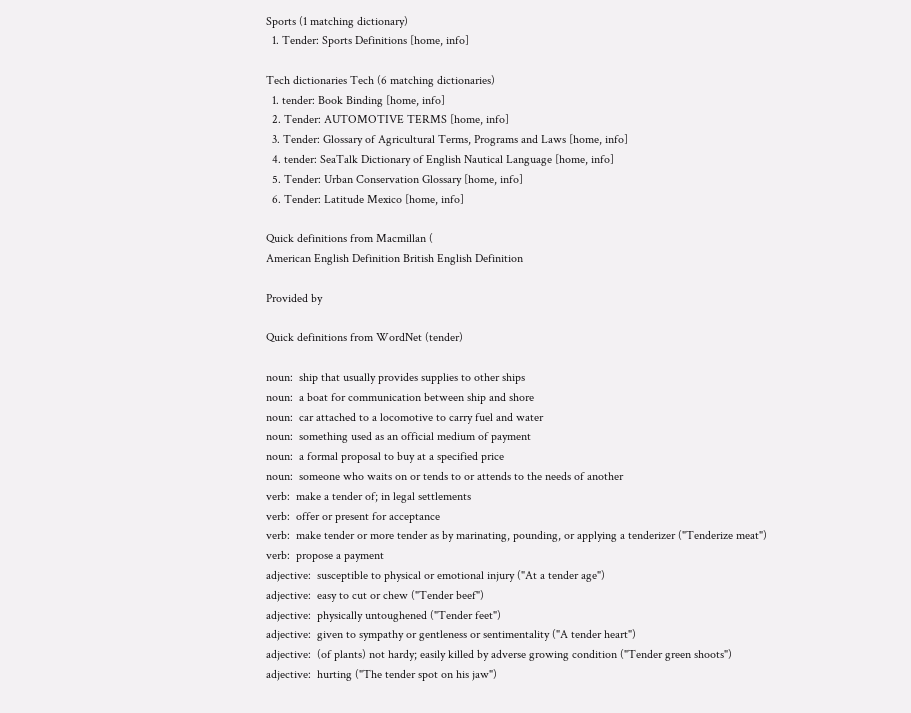Sports (1 matching dictionary)
  1. Tender: Sports Definitions [home, info]

Tech dictionaries Tech (6 matching dictionaries)
  1. tender: Book Binding [home, info]
  2. Tender: AUTOMOTIVE TERMS [home, info]
  3. Tender: Glossary of Agricultural Terms, Programs and Laws [home, info]
  4. tender: SeaTalk Dictionary of English Nautical Language [home, info]
  5. Tender: Urban Conservation Glossary [home, info]
  6. Tender: Latitude Mexico [home, info]

Quick definitions from Macmillan (
American English Definition British English Definition

Provided by

Quick definitions from WordNet (tender)

noun:  ship that usually provides supplies to other ships
noun:  a boat for communication between ship and shore
noun:  car attached to a locomotive to carry fuel and water
noun:  something used as an official medium of payment
noun:  a formal proposal to buy at a specified price
noun:  someone who waits on or tends to or attends to the needs of another
verb:  make a tender of; in legal settlements
verb:  offer or present for acceptance
verb:  make tender or more tender as by marinating, pounding, or applying a tenderizer ("Tenderize meat")
verb:  propose a payment
adjective:  susceptible to physical or emotional injury ("At a tender age")
adjective:  easy to cut or chew ("Tender beef")
adjective:  physically untoughened ("Tender feet")
adjective:  given to sympathy or gentleness or sentimentality ("A tender heart")
adjective:  (of plants) not hardy; easily killed by adverse growing condition ("Tender green shoots")
adjective:  hurting ("The tender spot on his jaw")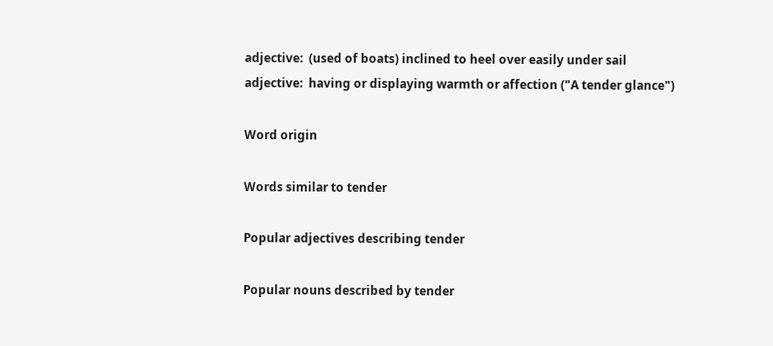adjective:  (used of boats) inclined to heel over easily under sail
adjective:  having or displaying warmth or affection ("A tender glance")

Word origin

Words similar to tender

Popular adjectives describing tender

Popular nouns described by tender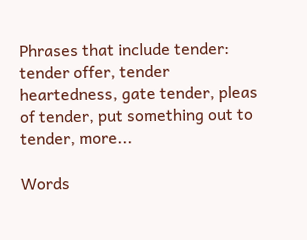Phrases that include tender:   tender offer, tender heartedness, gate tender, pleas of tender, put something out to tender, more...

Words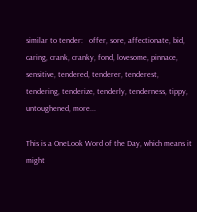similar to tender:   offer, sore, affectionate, bid, caring, crank, cranky, fond, lovesome, pinnace, sensitive, tendered, tenderer, tenderest, tendering, tenderize, tenderly, tenderness, tippy, untoughened, more...

This is a OneLook Word of the Day, which means it might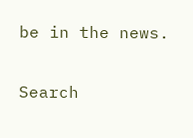be in the news.

Search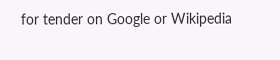for tender on Google or Wikipedia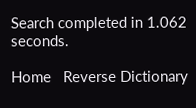Search completed in 1.062 seconds.

Home   Reverse Dictionary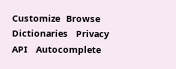Customize   Browse Dictionaries    Privacy    API    Autocomplete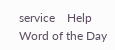service    Help    Word of the Day